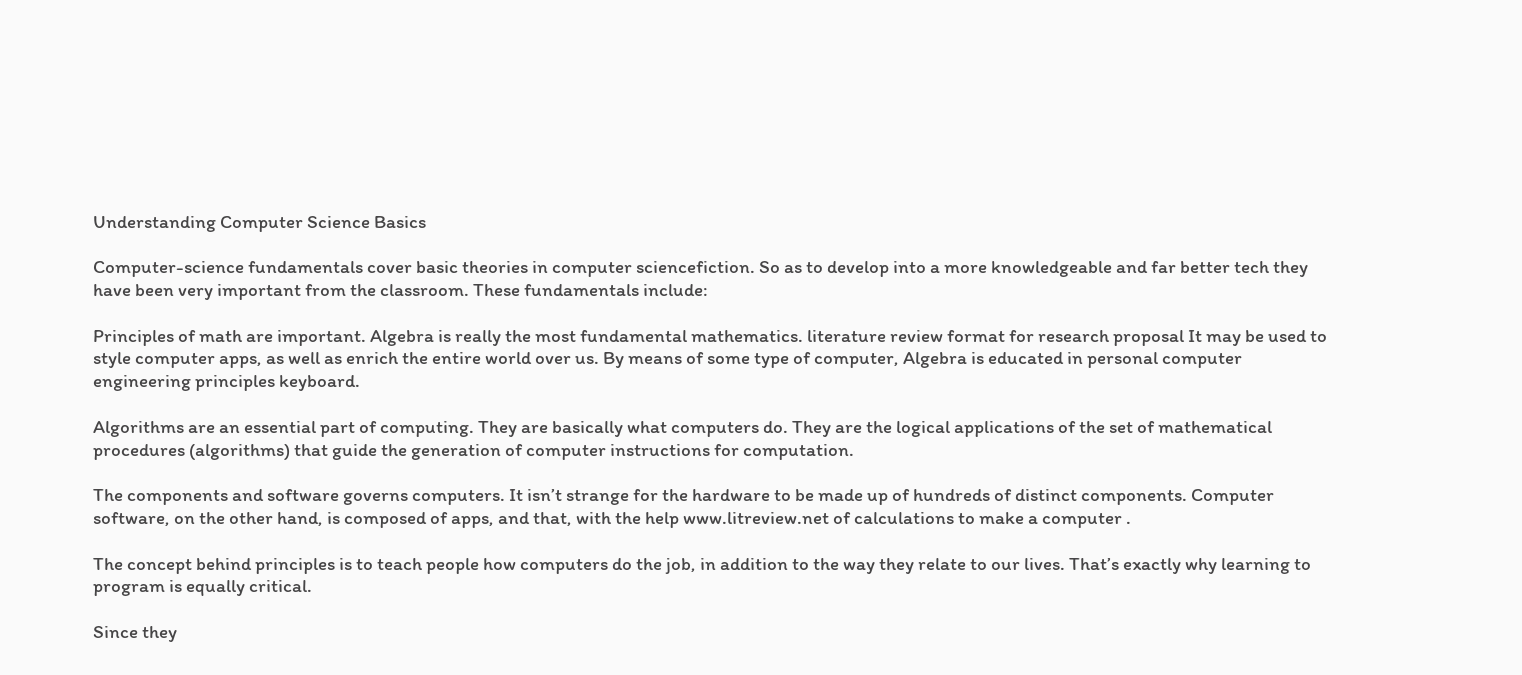Understanding Computer Science Basics

Computer-science fundamentals cover basic theories in computer sciencefiction. So as to develop into a more knowledgeable and far better tech they have been very important from the classroom. These fundamentals include:

Principles of math are important. Algebra is really the most fundamental mathematics. literature review format for research proposal It may be used to style computer apps, as well as enrich the entire world over us. By means of some type of computer, Algebra is educated in personal computer engineering principles keyboard.

Algorithms are an essential part of computing. They are basically what computers do. They are the logical applications of the set of mathematical procedures (algorithms) that guide the generation of computer instructions for computation.

The components and software governs computers. It isn’t strange for the hardware to be made up of hundreds of distinct components. Computer software, on the other hand, is composed of apps, and that, with the help www.litreview.net of calculations to make a computer .

The concept behind principles is to teach people how computers do the job, in addition to the way they relate to our lives. That’s exactly why learning to program is equally critical.

Since they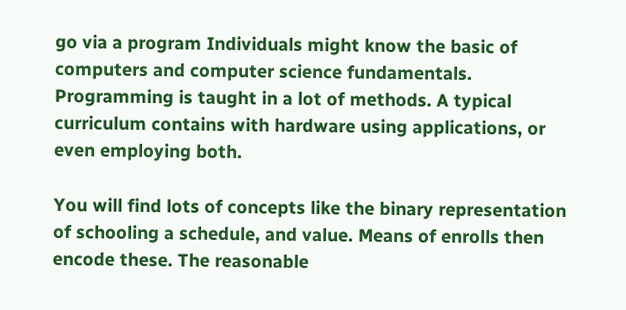go via a program Individuals might know the basic of computers and computer science fundamentals. Programming is taught in a lot of methods. A typical curriculum contains with hardware using applications, or even employing both.

You will find lots of concepts like the binary representation of schooling a schedule, and value. Means of enrolls then encode these. The reasonable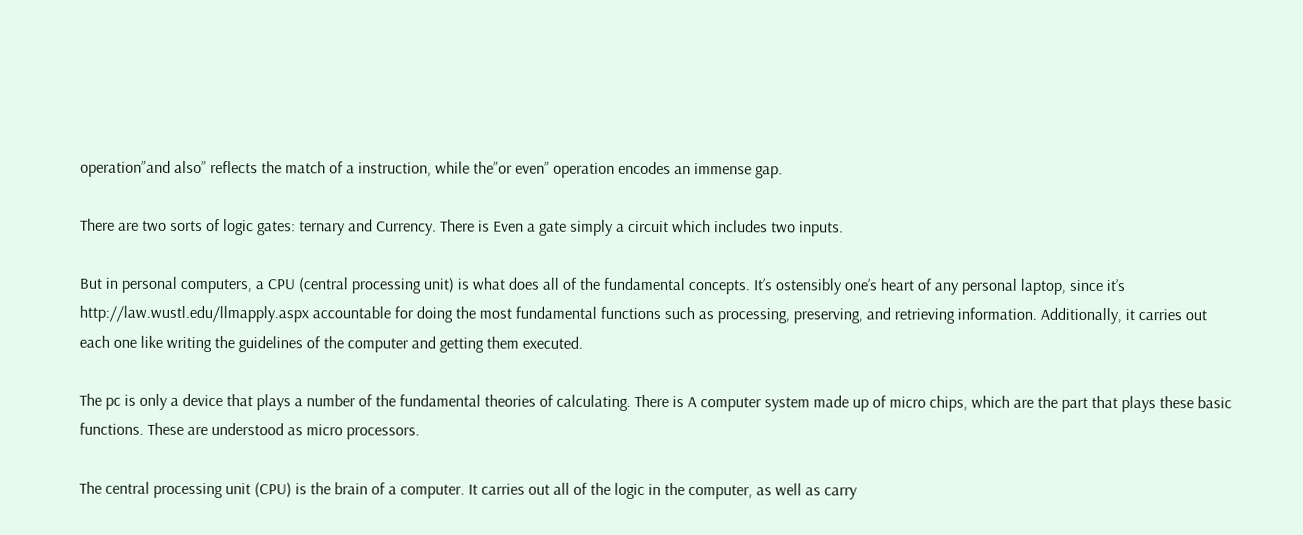operation”and also” reflects the match of a instruction, while the”or even” operation encodes an immense gap.

There are two sorts of logic gates: ternary and Currency. There is Even a gate simply a circuit which includes two inputs.

But in personal computers, a CPU (central processing unit) is what does all of the fundamental concepts. It’s ostensibly one’s heart of any personal laptop, since it’s http://law.wustl.edu/llmapply.aspx accountable for doing the most fundamental functions such as processing, preserving, and retrieving information. Additionally, it carries out each one like writing the guidelines of the computer and getting them executed.

The pc is only a device that plays a number of the fundamental theories of calculating. There is A computer system made up of micro chips, which are the part that plays these basic functions. These are understood as micro processors.

The central processing unit (CPU) is the brain of a computer. It carries out all of the logic in the computer, as well as carry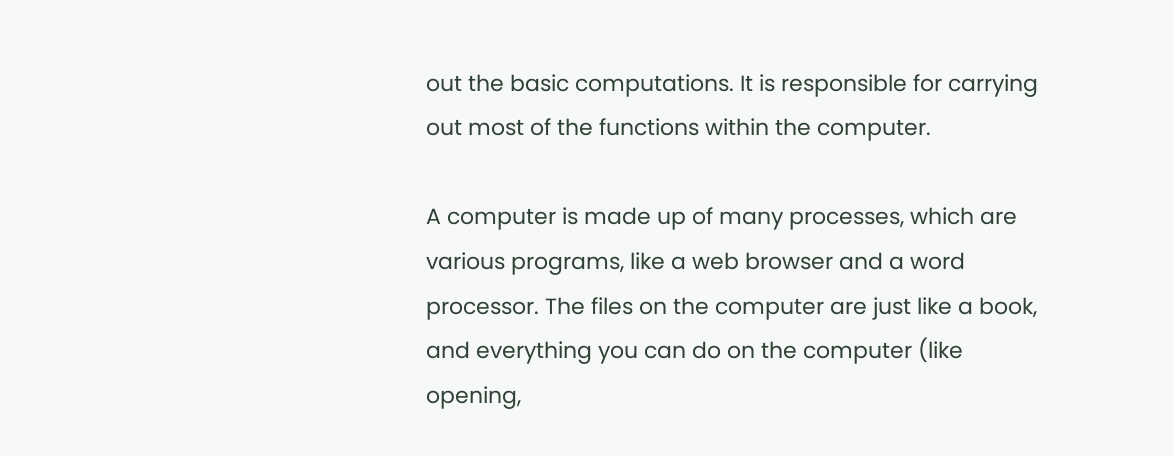out the basic computations. It is responsible for carrying out most of the functions within the computer.

A computer is made up of many processes, which are various programs, like a web browser and a word processor. The files on the computer are just like a book, and everything you can do on the computer (like opening,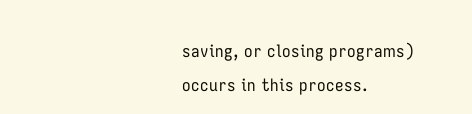saving, or closing programs) occurs in this process.